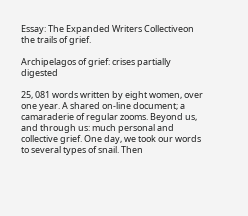Essay: The Expanded Writers Collectiveon the trails of grief.

Archipelagos of grief: crises partially digested

25, 081 words written by eight women, over one year. A shared on-line document; a camaraderie of regular zooms. Beyond us, and through us: much personal and collective grief. One day, we took our words to several types of snail. Then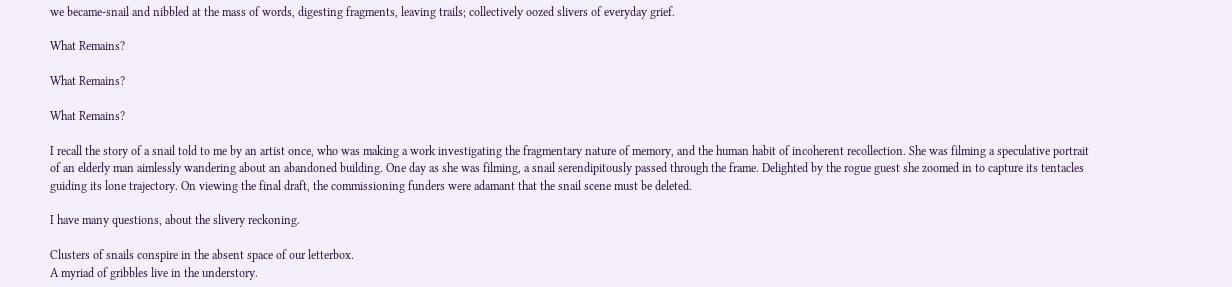we became-snail and nibbled at the mass of words, digesting fragments, leaving trails; collectively oozed slivers of everyday grief.

What Remains?

What Remains?

What Remains?

I recall the story of a snail told to me by an artist once, who was making a work investigating the fragmentary nature of memory, and the human habit of incoherent recollection. She was filming a speculative portrait of an elderly man aimlessly wandering about an abandoned building. One day as she was filming, a snail serendipitously passed through the frame. Delighted by the rogue guest she zoomed in to capture its tentacles guiding its lone trajectory. On viewing the final draft, the commissioning funders were adamant that the snail scene must be deleted.

I have many questions, about the slivery reckoning.

Clusters of snails conspire in the absent space of our letterbox.
A myriad of gribbles live in the understory.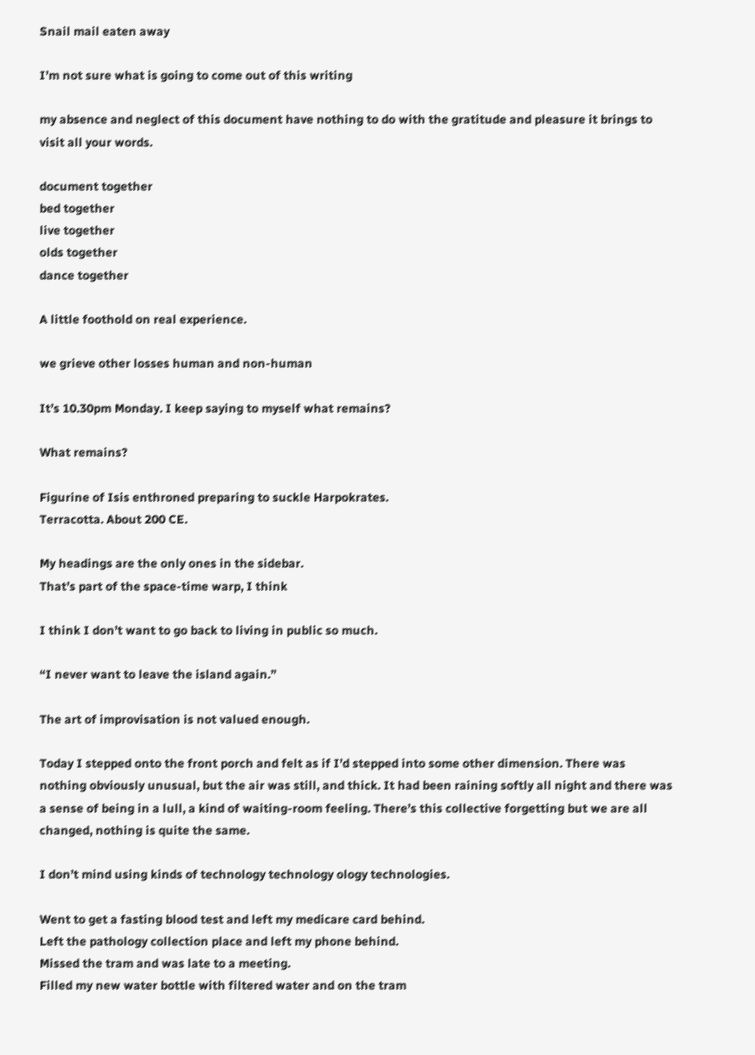Snail mail eaten away

I’m not sure what is going to come out of this writing

my absence and neglect of this document have nothing to do with the gratitude and pleasure it brings to visit all your words.

document together
bed together
live together
olds together
dance together

A little foothold on real experience.

we grieve other losses human and non-human

It’s 10.30pm Monday. I keep saying to myself what remains?

What remains?

Figurine of Isis enthroned preparing to suckle Harpokrates.
Terracotta. About 200 CE.

My headings are the only ones in the sidebar.
That’s part of the space-time warp, I think

I think I don’t want to go back to living in public so much.

“I never want to leave the island again.”

The art of improvisation is not valued enough.

Today I stepped onto the front porch and felt as if I’d stepped into some other dimension. There was nothing obviously unusual, but the air was still, and thick. It had been raining softly all night and there was a sense of being in a lull, a kind of waiting-room feeling. There’s this collective forgetting but we are all changed, nothing is quite the same.

I don’t mind using kinds of technology technology ology technologies.

Went to get a fasting blood test and left my medicare card behind.
Left the pathology collection place and left my phone behind.
Missed the tram and was late to a meeting.
Filled my new water bottle with filtered water and on the tram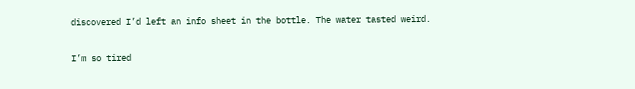discovered I’d left an info sheet in the bottle. The water tasted weird.

I’m so tired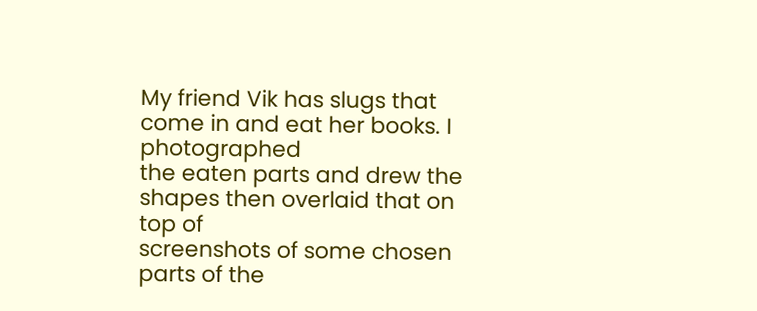My friend Vik has slugs that come in and eat her books. I photographed
the eaten parts and drew the shapes then overlaid that on top of
screenshots of some chosen parts of the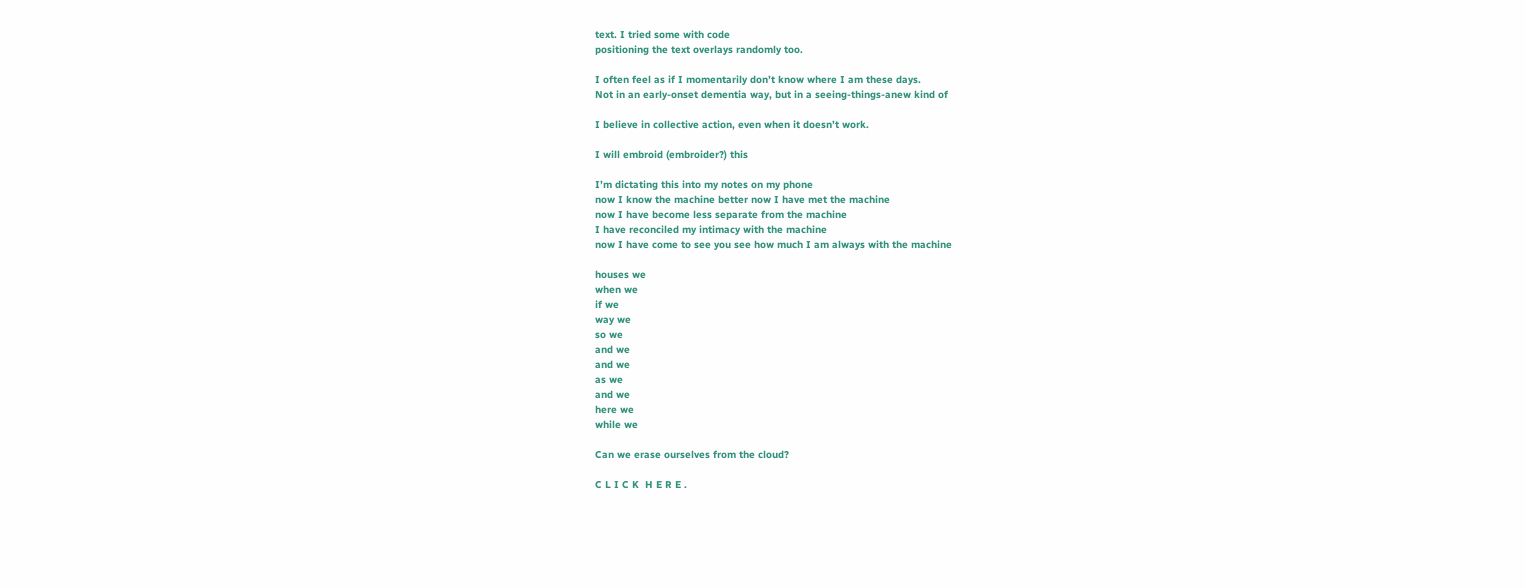text. I tried some with code
positioning the text overlays randomly too.

I often feel as if I momentarily don’t know where I am these days.
Not in an early-onset dementia way, but in a seeing-things-anew kind of

I believe in collective action, even when it doesn’t work.

I will embroid (embroider?) this

I’m dictating this into my notes on my phone
now I know the machine better now I have met the machine
now I have become less separate from the machine
I have reconciled my intimacy with the machine
now I have come to see you see how much I am always with the machine

houses we
when we
if we
way we
so we
and we
and we
as we
and we
here we
while we

Can we erase ourselves from the cloud?

C L I C K  H E R E .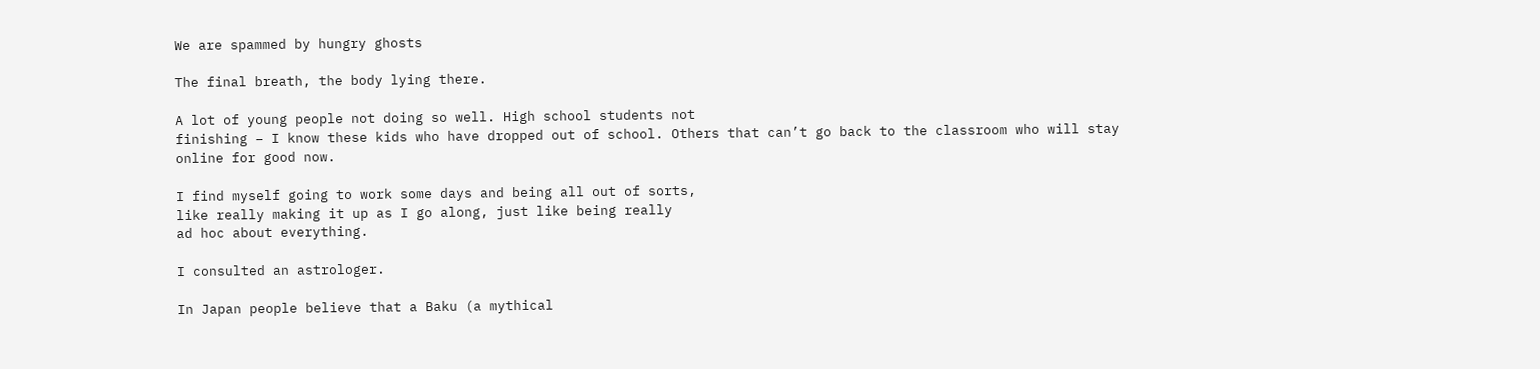We are spammed by hungry ghosts

The final breath, the body lying there.

A lot of young people not doing so well. High school students not
finishing – I know these kids who have dropped out of school. Others that can’t go back to the classroom who will stay online for good now.

I find myself going to work some days and being all out of sorts,
like really making it up as I go along, just like being really
ad hoc about everything.

I consulted an astrologer.

In Japan people believe that a Baku (a mythical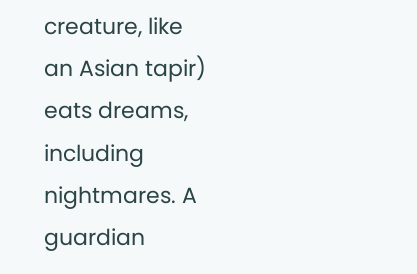creature, like an Asian tapir) eats dreams, including nightmares. A guardian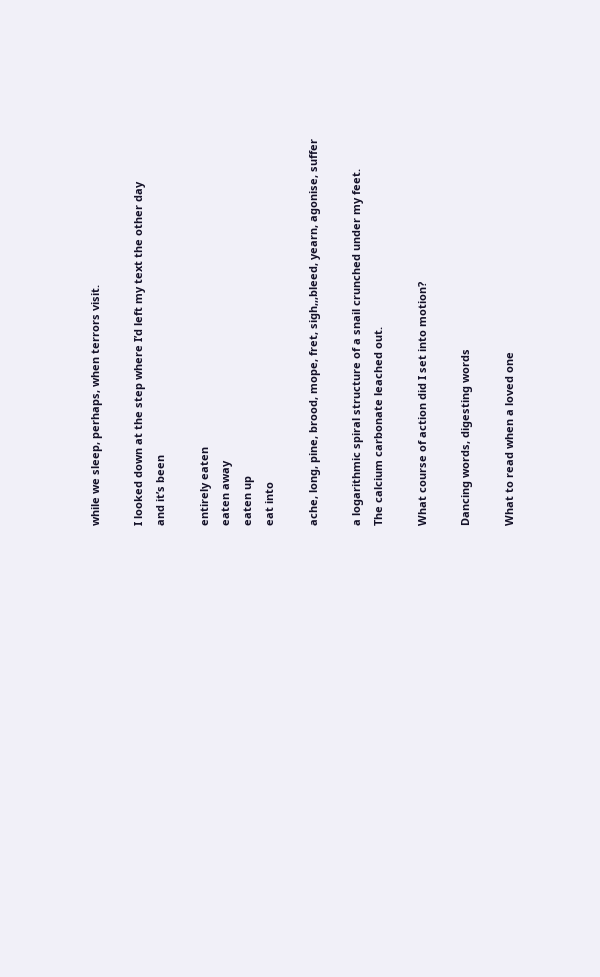while we sleep, perhaps, when terrors visit.

I looked down at the step where I’d left my text the other day
and it’s been

entirely eaten
eaten away
eaten up
eat into

ache, long, pine, brood, mope, fret, sigh,,,bleed, yearn, agonise, suffer

a logarithmic spiral structure of a snail crunched under my feet.
The calcium carbonate leached out.

What course of action did I set into motion?

Dancing words, digesting words

What to read when a loved one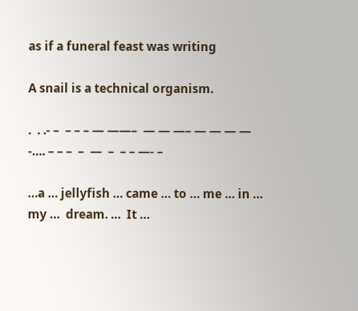as if a funeral feast was writing

A snail is a technical organism.

.  . .- –  – – – — ——–  — — —– — — — — -…. – – –  –  —  –  – – —- –

…a … jellyfish … came … to … me … in …  my …  dream. …  It …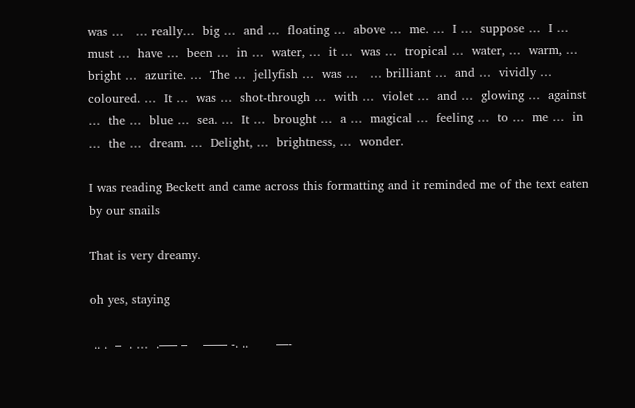was …   … really…  big …  and …  floating …  above …  me. …  I …  suppose …  I …  must …  have …  been …  in …  water, …  it …  was …  tropical …  water, …  warm, …  bright …  azurite. …  The …  jellyfish …  was …   … brilliant …  and …  vividly …  coloured. …  It …  was …  shot-through …  with …  violet …  and …  glowing …  against …  the …  blue …  sea. …  It …  brought …  a …  magical …  feeling …  to …  me …  in …  the …  dream. …  Delight, …  brightness, …  wonder.

I was reading Beckett and came across this formatting and it reminded me of the text eaten by our snails

That is very dreamy.

oh yes, staying

 .. .  –  . …  .—– –    –––– -. ..       —-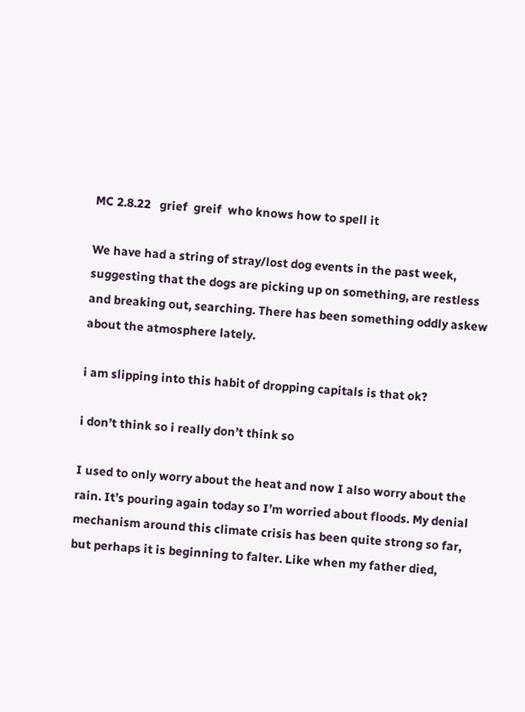MC 2.8.22   grief  greif  who knows how to spell it

We have had a string of stray/lost dog events in the past week, suggesting that the dogs are picking up on something, are restless and breaking out, searching. There has been something oddly askew about the atmosphere lately.

i am slipping into this habit of dropping capitals is that ok?

i don’t think so i really don’t think so

I used to only worry about the heat and now I also worry about the rain. It’s pouring again today so I’m worried about floods. My denial mechanism around this climate crisis has been quite strong so far, but perhaps it is beginning to falter. Like when my father died,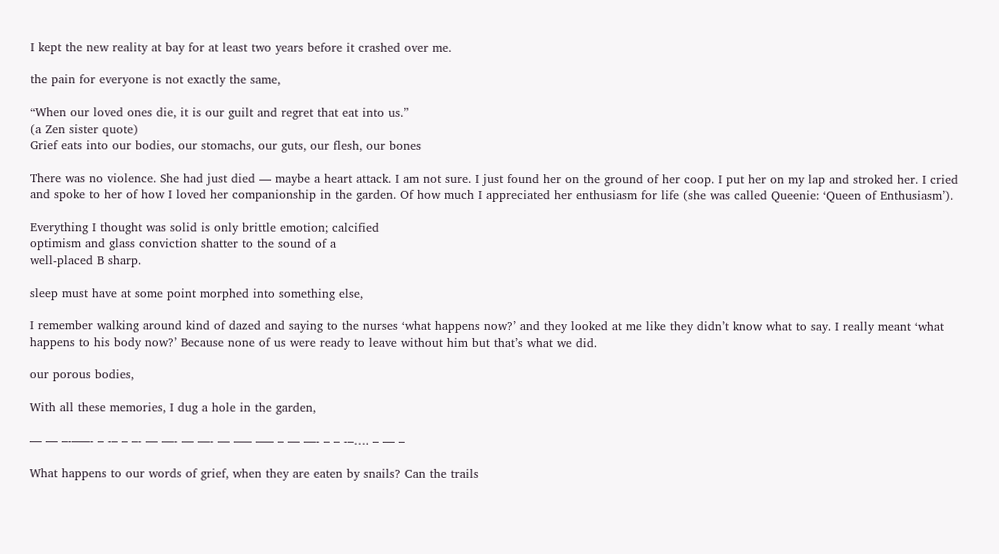I kept the new reality at bay for at least two years before it crashed over me.

the pain for everyone is not exactly the same,

“When our loved ones die, it is our guilt and regret that eat into us.”
(a Zen sister quote)
Grief eats into our bodies, our stomachs, our guts, our flesh, our bones

There was no violence. She had just died — maybe a heart attack. I am not sure. I just found her on the ground of her coop. I put her on my lap and stroked her. I cried and spoke to her of how I loved her companionship in the garden. Of how much I appreciated her enthusiasm for life (she was called Queenie: ‘Queen of Enthusiasm’).

Everything I thought was solid is only brittle emotion; calcified
optimism and glass conviction shatter to the sound of a
well-placed B sharp.

sleep must have at some point morphed into something else,

I remember walking around kind of dazed and saying to the nurses ‘what happens now?’ and they looked at me like they didn’t know what to say. I really meant ‘what happens to his body now?’ Because none of us were ready to leave without him but that’s what we did.

our porous bodies,

With all these memories, I dug a hole in the garden,

— –– –-–—- – -– – –- — —- –– —- –– —– –— – — —- – – -–…. – — –

What happens to our words of grief, when they are eaten by snails? Can the trails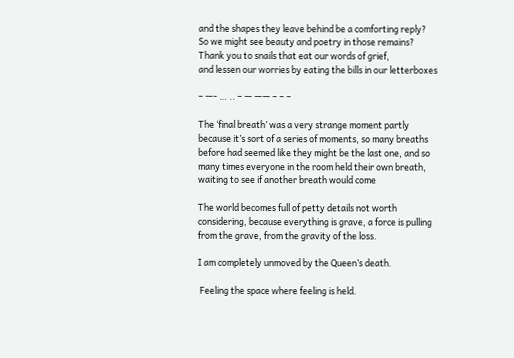and the shapes they leave behind be a comforting reply?
So we might see beauty and poetry in those remains?
Thank you to snails that eat our words of grief,
and lessen our worries by eating the bills in our letterboxes

– —- … .. – — —— – – –

The ‘final breath’ was a very strange moment partly because it’s sort of a series of moments, so many breaths before had seemed like they might be the last one, and so many times everyone in the room held their own breath, waiting to see if another breath would come

The world becomes full of petty details not worth considering, because everything is grave, a force is pulling from the grave, from the gravity of the loss.

I am completely unmoved by the Queen’s death.

 Feeling the space where feeling is held.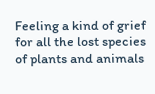Feeling a kind of grief for all the lost species of plants and animals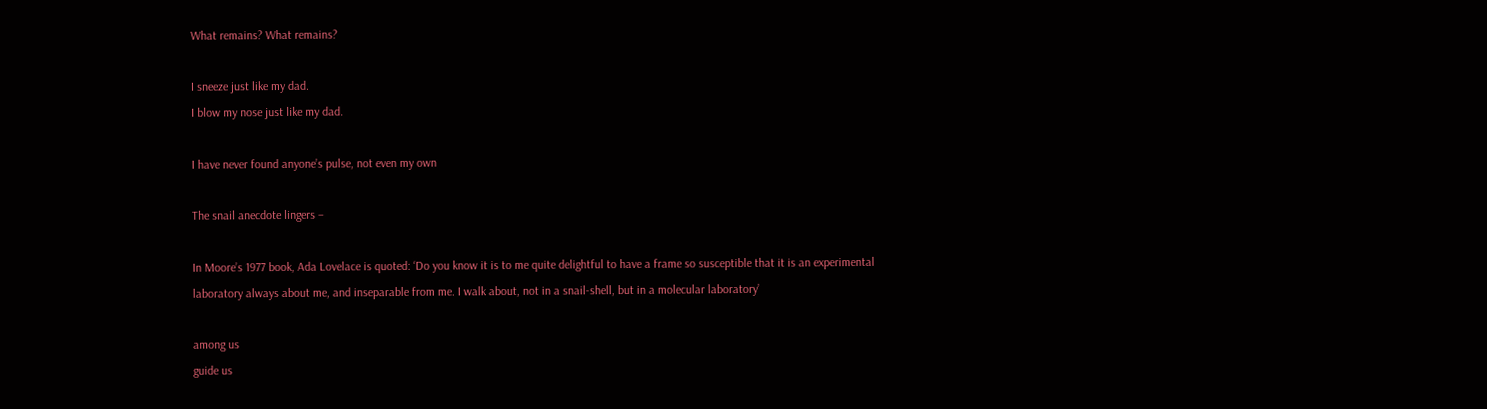What remains? What remains?

I sneeze just like my dad.
I blow my nose just like my dad.

I have never found anyone’s pulse, not even my own

The snail anecdote lingers –

In Moore’s 1977 book, Ada Lovelace is quoted: ‘Do you know it is to me quite delightful to have a frame so susceptible that it is an experimental laboratory always about me, and inseparable from me. I walk about, not in a snail-shell, but in a molecular laboratory’

among us
guide us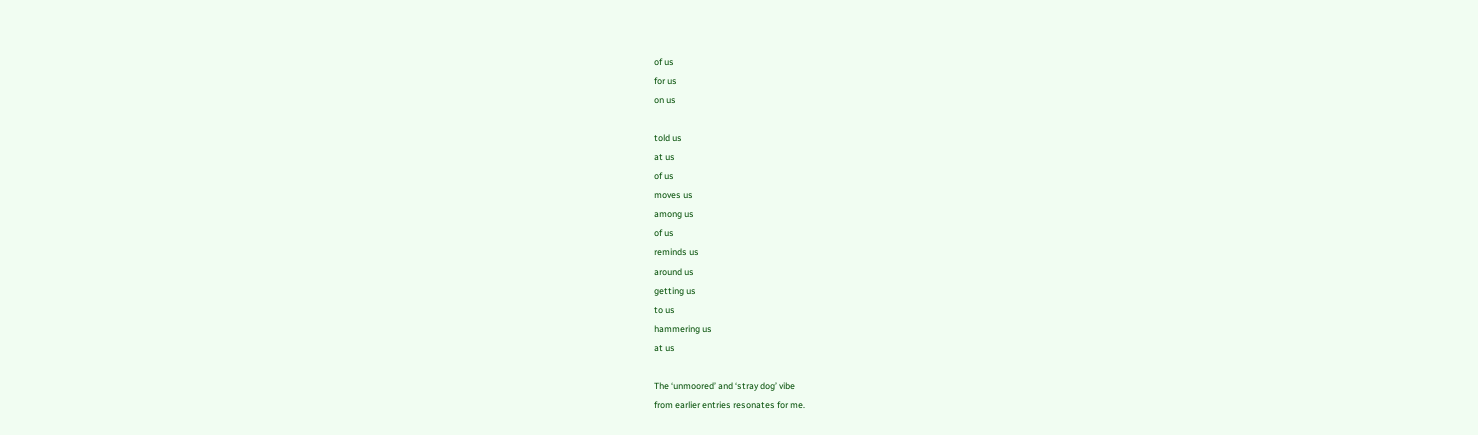of us
for us
on us

told us
at us
of us
moves us
among us
of us
reminds us
around us
getting us
to us
hammering us
at us

The ‘unmoored’ and ‘stray dog’ vibe
from earlier entries resonates for me.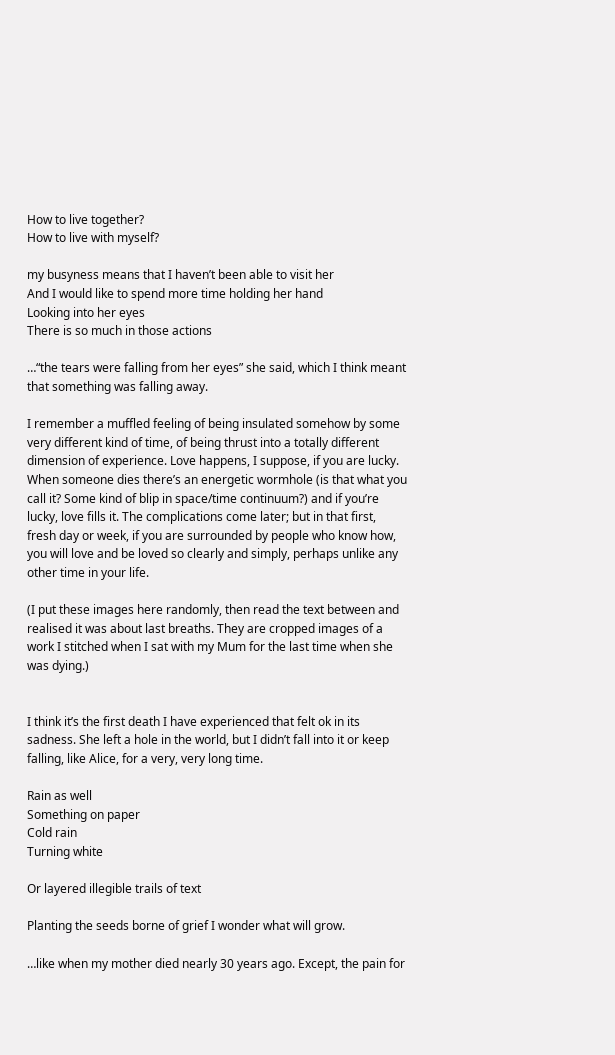How to live together?
How to live with myself?

my busyness means that I haven’t been able to visit her
And I would like to spend more time holding her hand
Looking into her eyes
There is so much in those actions

…“the tears were falling from her eyes” she said, which I think meant that something was falling away.

I remember a muffled feeling of being insulated somehow by some very different kind of time, of being thrust into a totally different dimension of experience. Love happens, I suppose, if you are lucky. When someone dies there’s an energetic wormhole (is that what you call it? Some kind of blip in space/time continuum?) and if you’re lucky, love fills it. The complications come later; but in that first, fresh day or week, if you are surrounded by people who know how, you will love and be loved so clearly and simply, perhaps unlike any other time in your life.

(I put these images here randomly, then read the text between and realised it was about last breaths. They are cropped images of a work I stitched when I sat with my Mum for the last time when she was dying.)


I think it’s the first death I have experienced that felt ok in its sadness. She left a hole in the world, but I didn’t fall into it or keep falling, like Alice, for a very, very long time.

Rain as well
Something on paper
Cold rain
Turning white

Or layered illegible trails of text

Planting the seeds borne of grief I wonder what will grow.

…like when my mother died nearly 30 years ago. Except, the pain for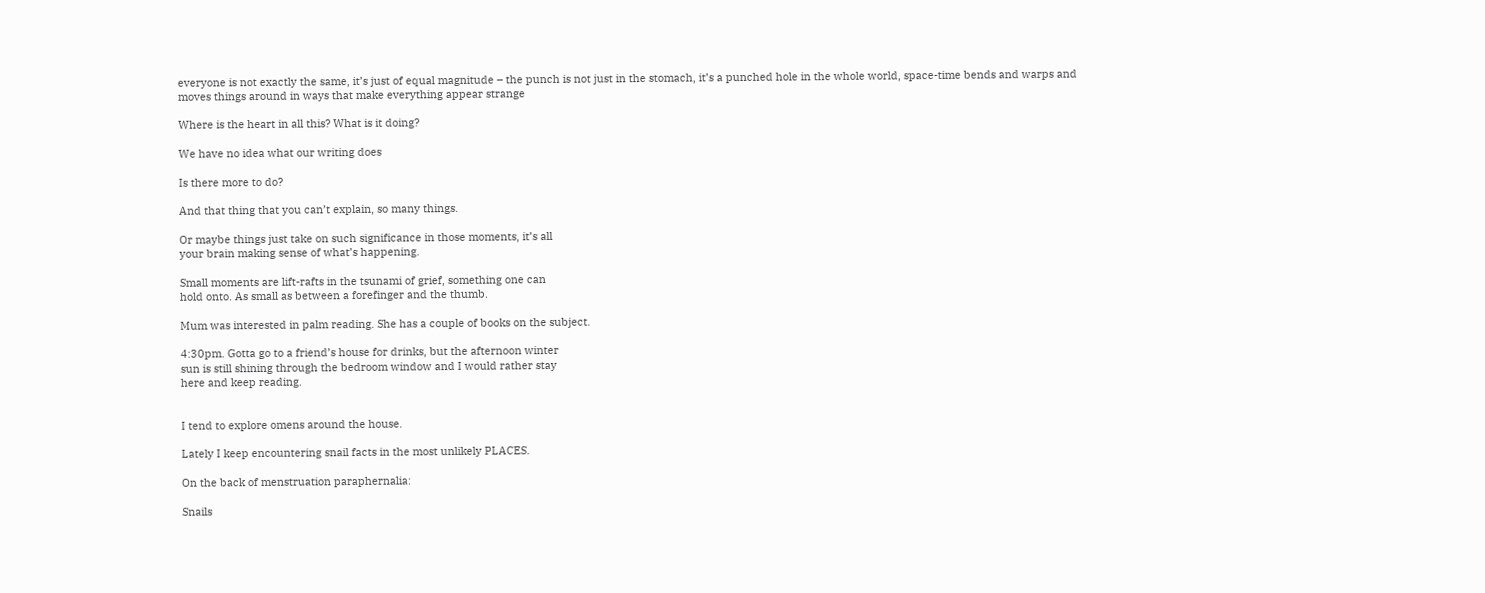everyone is not exactly the same, it’s just of equal magnitude – the punch is not just in the stomach, it’s a punched hole in the whole world, space-time bends and warps and moves things around in ways that make everything appear strange

Where is the heart in all this? What is it doing?

We have no idea what our writing does

Is there more to do?

And that thing that you can’t explain, so many things.

Or maybe things just take on such significance in those moments, it’s all
your brain making sense of what’s happening.

Small moments are lift-rafts in the tsunami of grief, something one can
hold onto. As small as between a forefinger and the thumb.

Mum was interested in palm reading. She has a couple of books on the subject.

4:30pm. Gotta go to a friend’s house for drinks, but the afternoon winter
sun is still shining through the bedroom window and I would rather stay
here and keep reading.


I tend to explore omens around the house.

Lately I keep encountering snail facts in the most unlikely PLACES.

On the back of menstruation paraphernalia:

Snails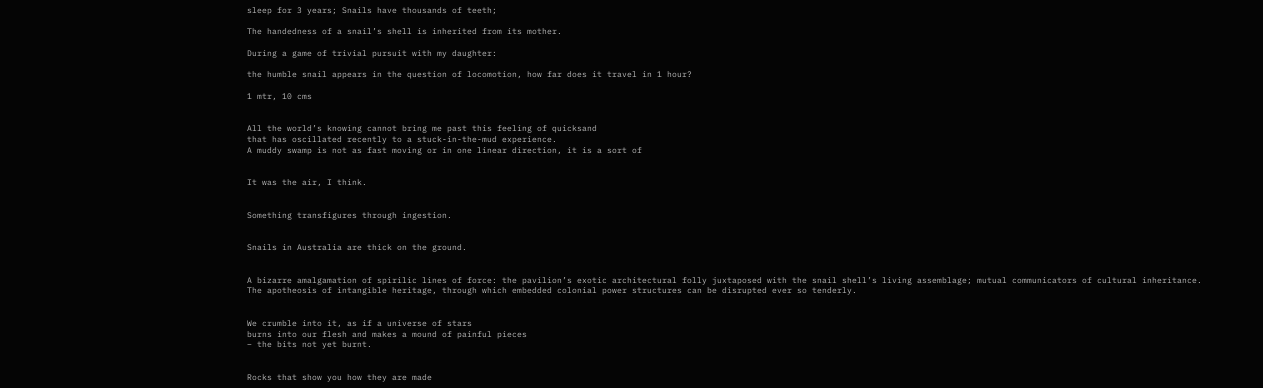sleep for 3 years; Snails have thousands of teeth;

The handedness of a snail’s shell is inherited from its mother.

During a game of trivial pursuit with my daughter:

the humble snail appears in the question of locomotion, how far does it travel in 1 hour?

1 mtr, 10 cms


All the world’s knowing cannot bring me past this feeling of quicksand
that has oscillated recently to a stuck-in-the-mud experience.
A muddy swamp is not as fast moving or in one linear direction, it is a sort of


It was the air, I think.


Something transfigures through ingestion.


Snails in Australia are thick on the ground.


A bizarre amalgamation of spirilic lines of force: the pavilion’s exotic architectural folly juxtaposed with the snail shell’s living assemblage; mutual communicators of cultural inheritance. The apotheosis of intangible heritage, through which embedded colonial power structures can be disrupted ever so tenderly.


We crumble into it, as if a universe of stars
burns into our flesh and makes a mound of painful pieces
– the bits not yet burnt.


Rocks that show you how they are made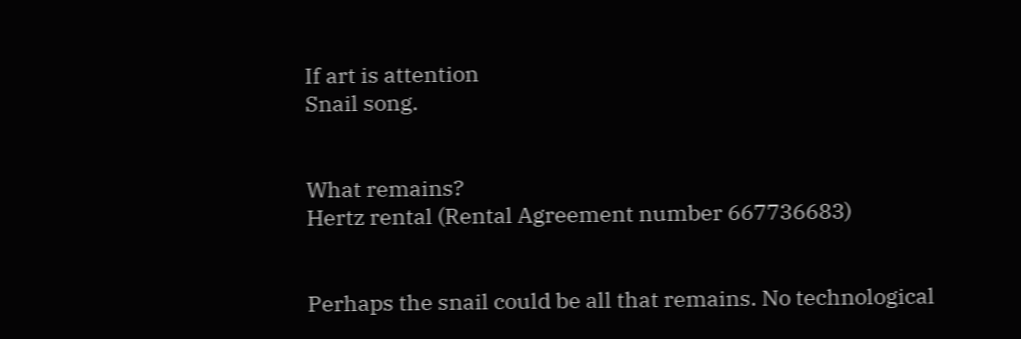If art is attention
Snail song.


What remains?
Hertz rental (Rental Agreement number 667736683)


Perhaps the snail could be all that remains. No technological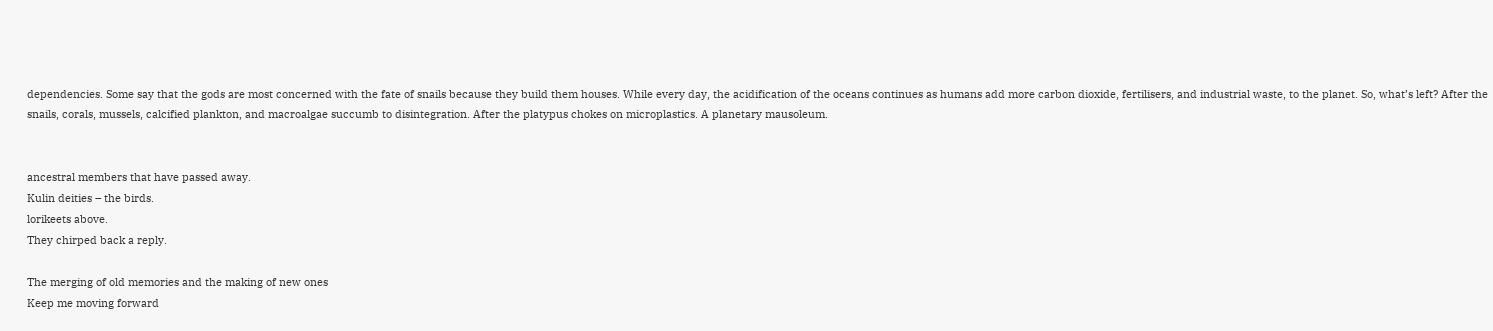dependencies. Some say that the gods are most concerned with the fate of snails because they build them houses. While every day, the acidification of the oceans continues as humans add more carbon dioxide, fertilisers, and industrial waste, to the planet. So, what’s left? After the snails, corals, mussels, calcified plankton, and macroalgae succumb to disintegration. After the platypus chokes on microplastics. A planetary mausoleum.


ancestral members that have passed away.
Kulin deities – the birds.
lorikeets above.
They chirped back a reply.

The merging of old memories and the making of new ones
Keep me moving forward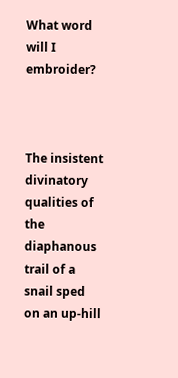What word will I embroider?



The insistent divinatory qualities of the diaphanous trail of a snail sped on an up-hill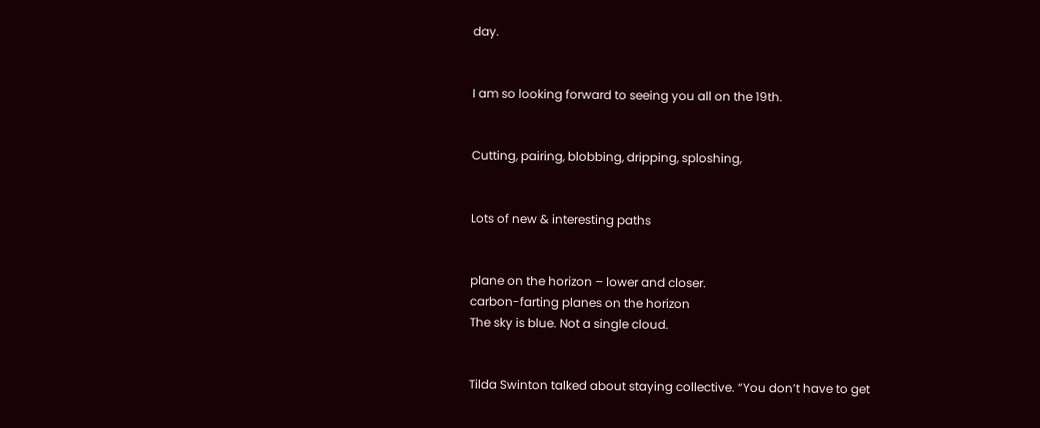day.


I am so looking forward to seeing you all on the 19th.


Cutting, pairing, blobbing, dripping, sploshing,


Lots of new & interesting paths


plane on the horizon – lower and closer.
carbon-farting planes on the horizon
The sky is blue. Not a single cloud.


Tilda Swinton talked about staying collective. “You don’t have to get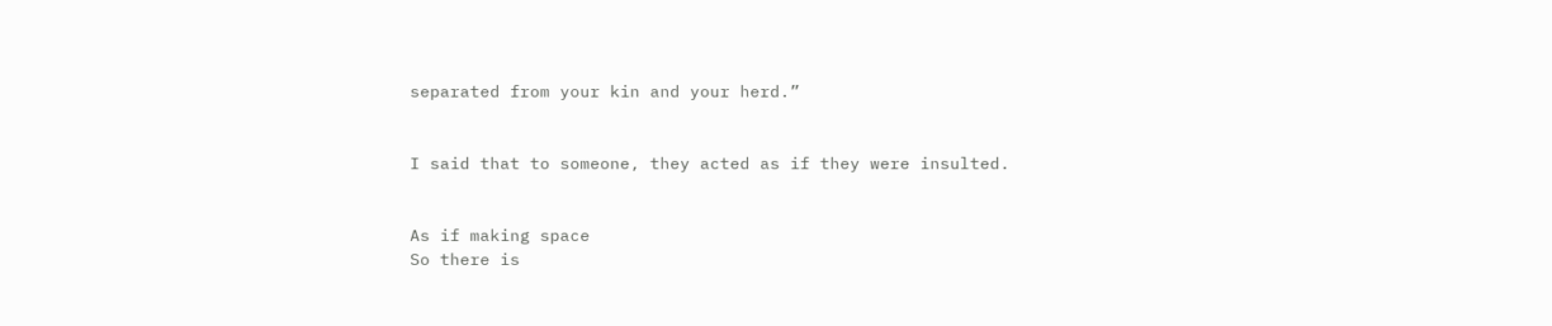separated from your kin and your herd.”


I said that to someone, they acted as if they were insulted.


As if making space
So there is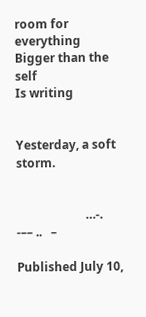room for everything
Bigger than the self
Is writing


Yesterday, a soft storm.


                       …-.    -–– ..   –

Published July 10,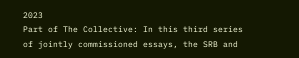2023
Part of The Collective: In this third series of jointly commissioned essays, the SRB and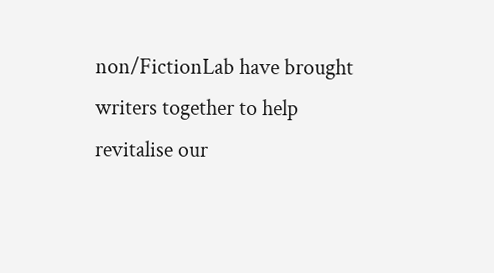non/FictionLab have brought writers together to help revitalise our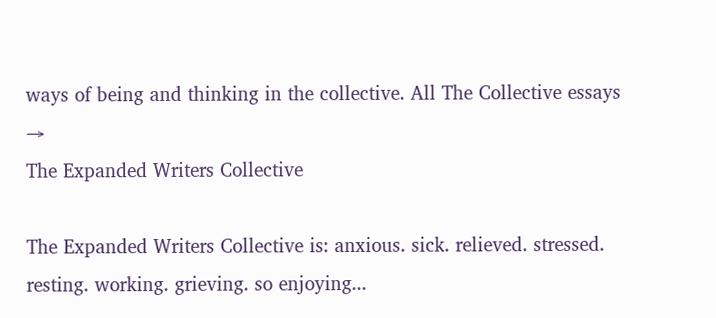ways of being and thinking in the collective. All The Collective essays →
The Expanded Writers Collective

The Expanded Writers Collective is: anxious. sick. relieved. stressed. resting. working. grieving. so enjoying...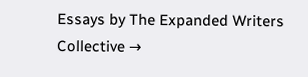Essays by The Expanded Writers Collective →